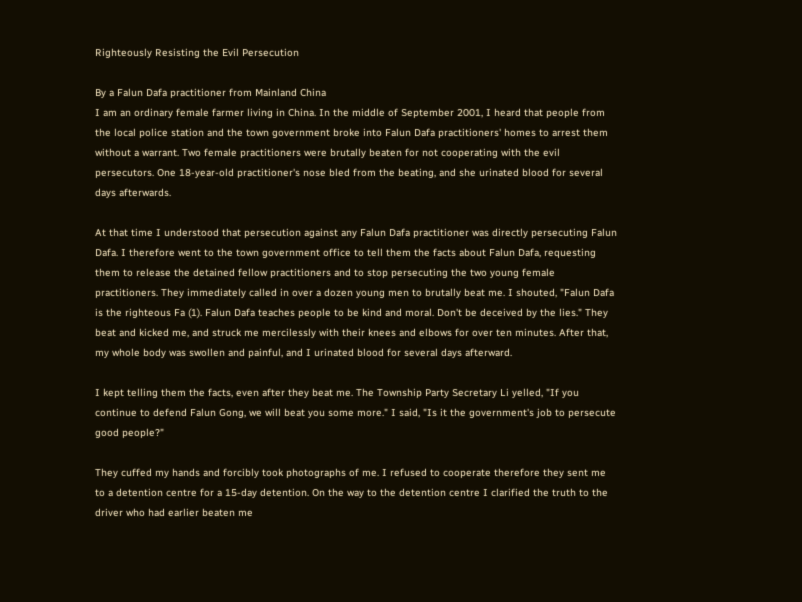Righteously Resisting the Evil Persecution

By a Falun Dafa practitioner from Mainland China
I am an ordinary female farmer living in China. In the middle of September 2001, I heard that people from the local police station and the town government broke into Falun Dafa practitioners' homes to arrest them without a warrant. Two female practitioners were brutally beaten for not cooperating with the evil persecutors. One 18-year-old practitioner's nose bled from the beating, and she urinated blood for several days afterwards.

At that time I understood that persecution against any Falun Dafa practitioner was directly persecuting Falun Dafa. I therefore went to the town government office to tell them the facts about Falun Dafa, requesting them to release the detained fellow practitioners and to stop persecuting the two young female practitioners. They immediately called in over a dozen young men to brutally beat me. I shouted, "Falun Dafa is the righteous Fa (1). Falun Dafa teaches people to be kind and moral. Don't be deceived by the lies." They beat and kicked me, and struck me mercilessly with their knees and elbows for over ten minutes. After that, my whole body was swollen and painful, and I urinated blood for several days afterward.

I kept telling them the facts, even after they beat me. The Township Party Secretary Li yelled, "If you continue to defend Falun Gong, we will beat you some more." I said, "Is it the government's job to persecute good people?"

They cuffed my hands and forcibly took photographs of me. I refused to cooperate therefore they sent me to a detention centre for a 15-day detention. On the way to the detention centre I clarified the truth to the driver who had earlier beaten me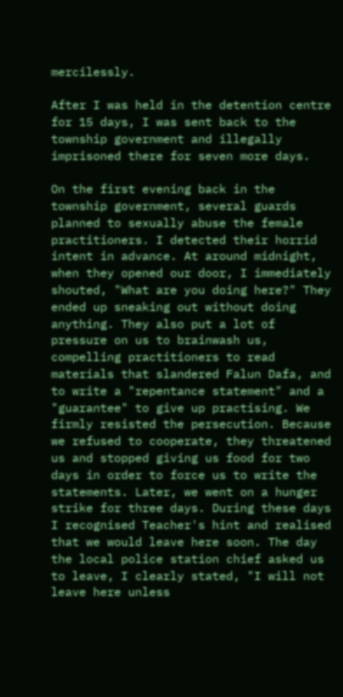mercilessly.

After I was held in the detention centre for 15 days, I was sent back to the township government and illegally imprisoned there for seven more days.

On the first evening back in the township government, several guards planned to sexually abuse the female practitioners. I detected their horrid intent in advance. At around midnight, when they opened our door, I immediately shouted, "What are you doing here?" They ended up sneaking out without doing anything. They also put a lot of pressure on us to brainwash us, compelling practitioners to read materials that slandered Falun Dafa, and to write a "repentance statement" and a "guarantee" to give up practising. We firmly resisted the persecution. Because we refused to cooperate, they threatened us and stopped giving us food for two days in order to force us to write the statements. Later, we went on a hunger strike for three days. During these days I recognised Teacher's hint and realised that we would leave here soon. The day the local police station chief asked us to leave, I clearly stated, "I will not leave here unless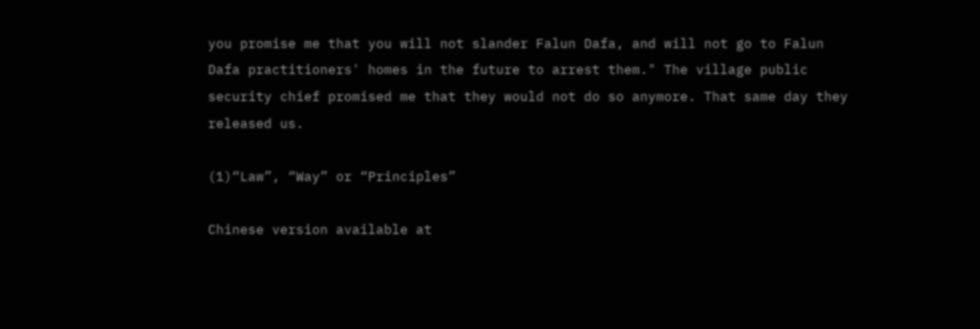you promise me that you will not slander Falun Dafa, and will not go to Falun Dafa practitioners' homes in the future to arrest them." The village public security chief promised me that they would not do so anymore. That same day they released us.

(1)“Law”, “Way” or “Principles”

Chinese version available at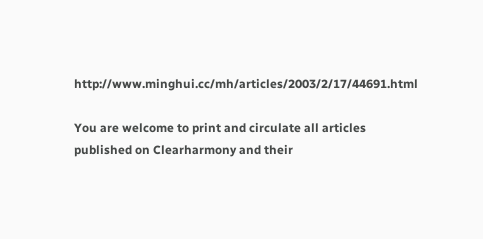http://www.minghui.cc/mh/articles/2003/2/17/44691.html

You are welcome to print and circulate all articles published on Clearharmony and their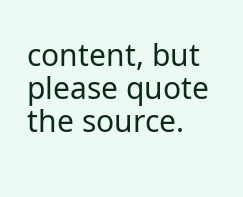content, but please quote the source.